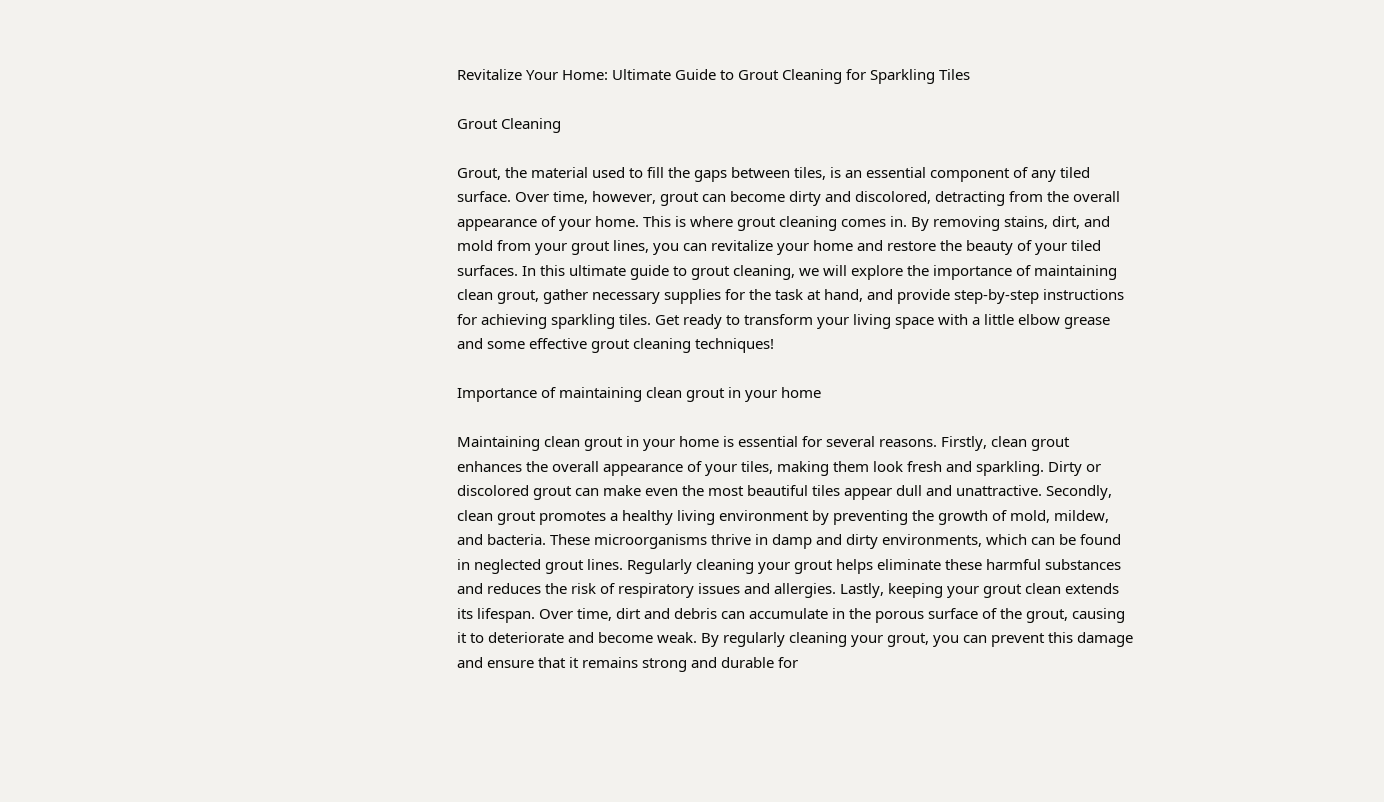Revitalize Your Home: Ultimate Guide to Grout Cleaning for Sparkling Tiles

Grout Cleaning

Grout, the material used to fill the gaps between tiles, is an essential component of any tiled surface. Over time, however, grout can become dirty and discolored, detracting from the overall appearance of your home. This is where grout cleaning comes in. By removing stains, dirt, and mold from your grout lines, you can revitalize your home and restore the beauty of your tiled surfaces. In this ultimate guide to grout cleaning, we will explore the importance of maintaining clean grout, gather necessary supplies for the task at hand, and provide step-by-step instructions for achieving sparkling tiles. Get ready to transform your living space with a little elbow grease and some effective grout cleaning techniques!

Importance of maintaining clean grout in your home

Maintaining clean grout in your home is essential for several reasons. Firstly, clean grout enhances the overall appearance of your tiles, making them look fresh and sparkling. Dirty or discolored grout can make even the most beautiful tiles appear dull and unattractive. Secondly, clean grout promotes a healthy living environment by preventing the growth of mold, mildew, and bacteria. These microorganisms thrive in damp and dirty environments, which can be found in neglected grout lines. Regularly cleaning your grout helps eliminate these harmful substances and reduces the risk of respiratory issues and allergies. Lastly, keeping your grout clean extends its lifespan. Over time, dirt and debris can accumulate in the porous surface of the grout, causing it to deteriorate and become weak. By regularly cleaning your grout, you can prevent this damage and ensure that it remains strong and durable for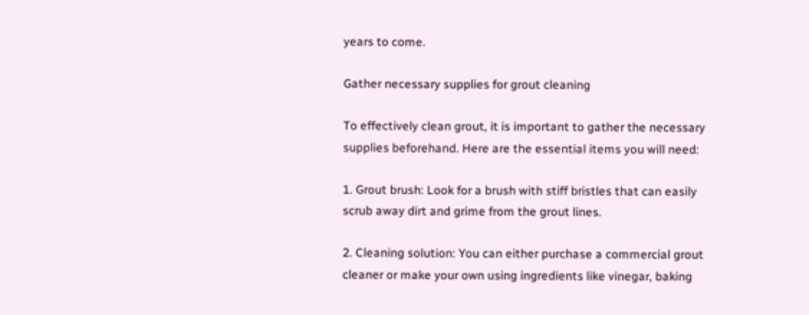years to come.

Gather necessary supplies for grout cleaning

To effectively clean grout, it is important to gather the necessary supplies beforehand. Here are the essential items you will need:

1. Grout brush: Look for a brush with stiff bristles that can easily scrub away dirt and grime from the grout lines.

2. Cleaning solution: You can either purchase a commercial grout cleaner or make your own using ingredients like vinegar, baking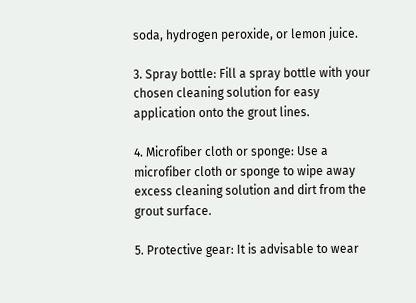soda, hydrogen peroxide, or lemon juice.

3. Spray bottle: Fill a spray bottle with your chosen cleaning solution for easy application onto the grout lines.

4. Microfiber cloth or sponge: Use a microfiber cloth or sponge to wipe away excess cleaning solution and dirt from the grout surface.

5. Protective gear: It is advisable to wear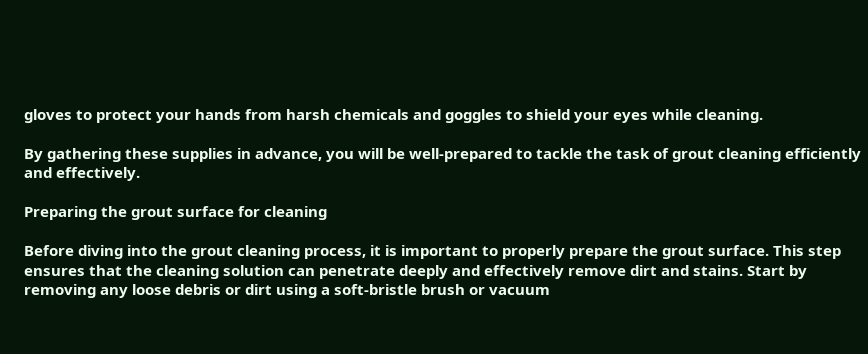gloves to protect your hands from harsh chemicals and goggles to shield your eyes while cleaning.

By gathering these supplies in advance, you will be well-prepared to tackle the task of grout cleaning efficiently and effectively.

Preparing the grout surface for cleaning

Before diving into the grout cleaning process, it is important to properly prepare the grout surface. This step ensures that the cleaning solution can penetrate deeply and effectively remove dirt and stains. Start by removing any loose debris or dirt using a soft-bristle brush or vacuum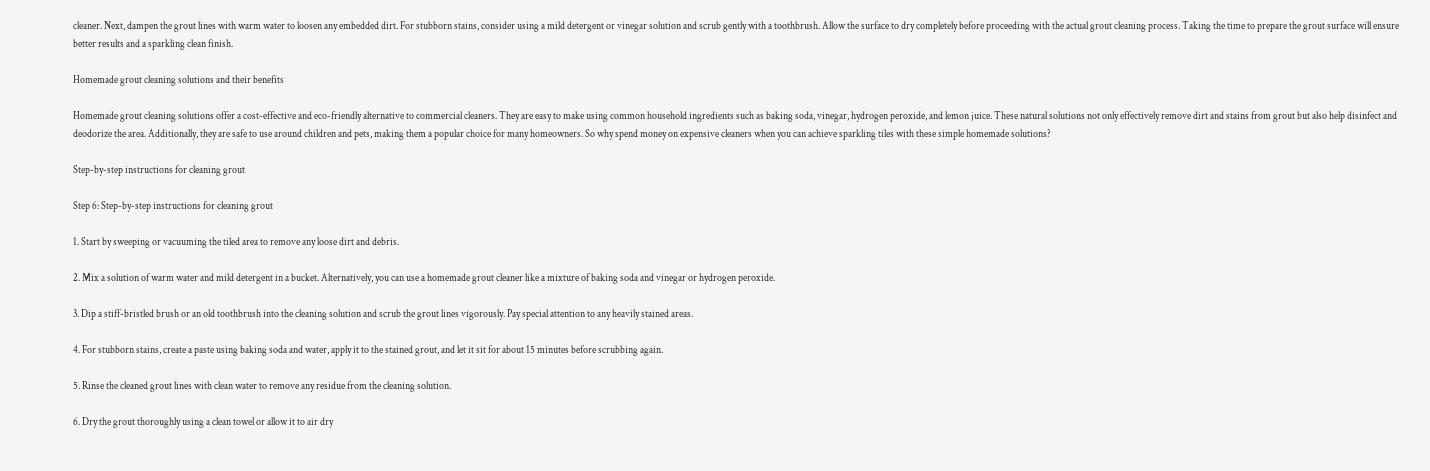cleaner. Next, dampen the grout lines with warm water to loosen any embedded dirt. For stubborn stains, consider using a mild detergent or vinegar solution and scrub gently with a toothbrush. Allow the surface to dry completely before proceeding with the actual grout cleaning process. Taking the time to prepare the grout surface will ensure better results and a sparkling clean finish.

Homemade grout cleaning solutions and their benefits

Homemade grout cleaning solutions offer a cost-effective and eco-friendly alternative to commercial cleaners. They are easy to make using common household ingredients such as baking soda, vinegar, hydrogen peroxide, and lemon juice. These natural solutions not only effectively remove dirt and stains from grout but also help disinfect and deodorize the area. Additionally, they are safe to use around children and pets, making them a popular choice for many homeowners. So why spend money on expensive cleaners when you can achieve sparkling tiles with these simple homemade solutions?

Step-by-step instructions for cleaning grout

Step 6: Step-by-step instructions for cleaning grout

1. Start by sweeping or vacuuming the tiled area to remove any loose dirt and debris.

2. Mix a solution of warm water and mild detergent in a bucket. Alternatively, you can use a homemade grout cleaner like a mixture of baking soda and vinegar or hydrogen peroxide.

3. Dip a stiff-bristled brush or an old toothbrush into the cleaning solution and scrub the grout lines vigorously. Pay special attention to any heavily stained areas.

4. For stubborn stains, create a paste using baking soda and water, apply it to the stained grout, and let it sit for about 15 minutes before scrubbing again.

5. Rinse the cleaned grout lines with clean water to remove any residue from the cleaning solution.

6. Dry the grout thoroughly using a clean towel or allow it to air dry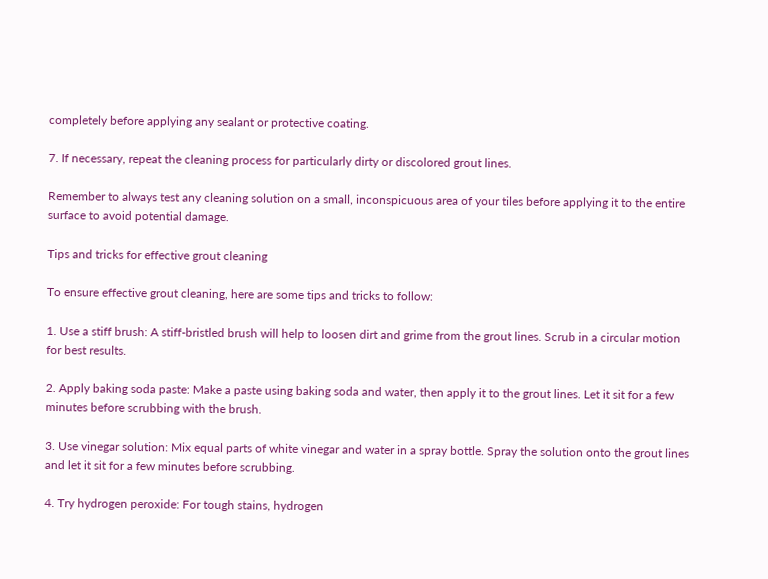completely before applying any sealant or protective coating.

7. If necessary, repeat the cleaning process for particularly dirty or discolored grout lines.

Remember to always test any cleaning solution on a small, inconspicuous area of your tiles before applying it to the entire surface to avoid potential damage.

Tips and tricks for effective grout cleaning

To ensure effective grout cleaning, here are some tips and tricks to follow:

1. Use a stiff brush: A stiff-bristled brush will help to loosen dirt and grime from the grout lines. Scrub in a circular motion for best results.

2. Apply baking soda paste: Make a paste using baking soda and water, then apply it to the grout lines. Let it sit for a few minutes before scrubbing with the brush.

3. Use vinegar solution: Mix equal parts of white vinegar and water in a spray bottle. Spray the solution onto the grout lines and let it sit for a few minutes before scrubbing.

4. Try hydrogen peroxide: For tough stains, hydrogen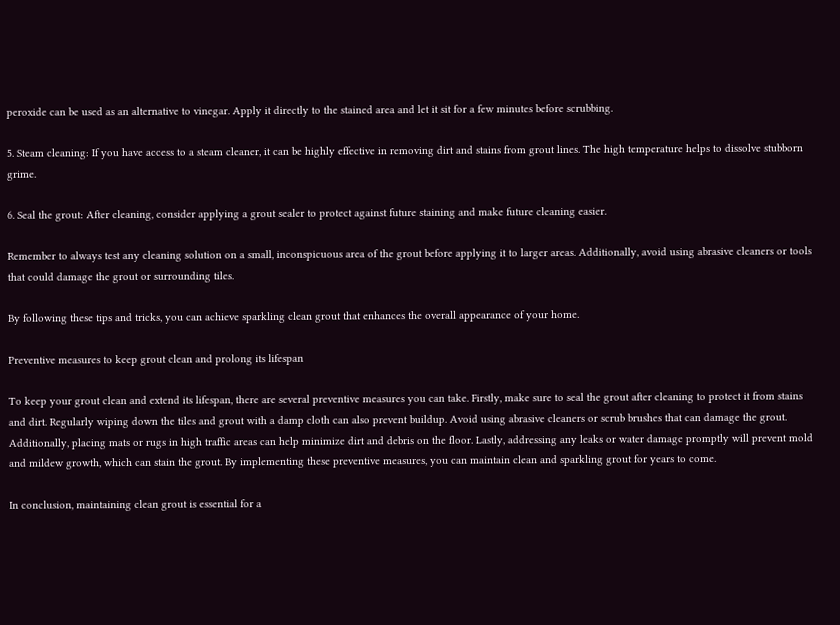peroxide can be used as an alternative to vinegar. Apply it directly to the stained area and let it sit for a few minutes before scrubbing.

5. Steam cleaning: If you have access to a steam cleaner, it can be highly effective in removing dirt and stains from grout lines. The high temperature helps to dissolve stubborn grime.

6. Seal the grout: After cleaning, consider applying a grout sealer to protect against future staining and make future cleaning easier.

Remember to always test any cleaning solution on a small, inconspicuous area of the grout before applying it to larger areas. Additionally, avoid using abrasive cleaners or tools that could damage the grout or surrounding tiles.

By following these tips and tricks, you can achieve sparkling clean grout that enhances the overall appearance of your home.

Preventive measures to keep grout clean and prolong its lifespan

To keep your grout clean and extend its lifespan, there are several preventive measures you can take. Firstly, make sure to seal the grout after cleaning to protect it from stains and dirt. Regularly wiping down the tiles and grout with a damp cloth can also prevent buildup. Avoid using abrasive cleaners or scrub brushes that can damage the grout. Additionally, placing mats or rugs in high traffic areas can help minimize dirt and debris on the floor. Lastly, addressing any leaks or water damage promptly will prevent mold and mildew growth, which can stain the grout. By implementing these preventive measures, you can maintain clean and sparkling grout for years to come.

In conclusion, maintaining clean grout is essential for a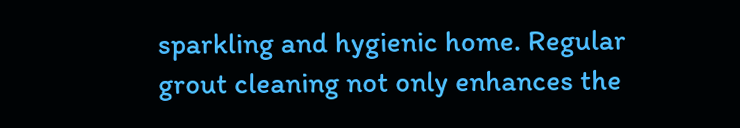sparkling and hygienic home. Regular grout cleaning not only enhances the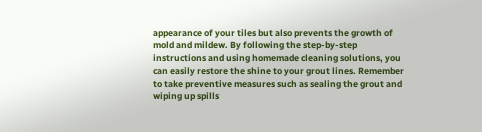appearance of your tiles but also prevents the growth of mold and mildew. By following the step-by-step instructions and using homemade cleaning solutions, you can easily restore the shine to your grout lines. Remember to take preventive measures such as sealing the grout and wiping up spills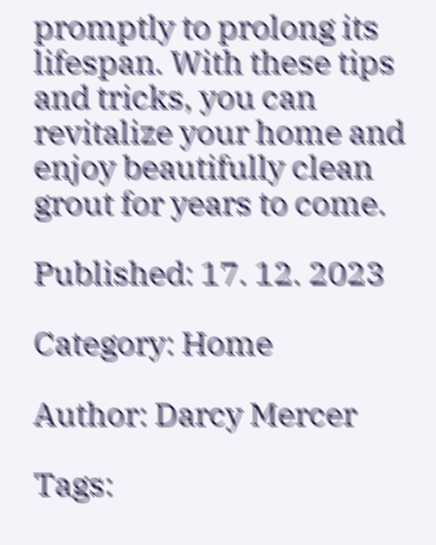promptly to prolong its lifespan. With these tips and tricks, you can revitalize your home and enjoy beautifully clean grout for years to come.

Published: 17. 12. 2023

Category: Home

Author: Darcy Mercer

Tags: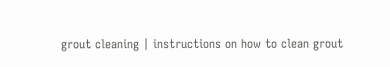grout cleaning | instructions on how to clean grout